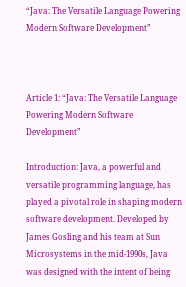“Java: The Versatile Language Powering Modern Software Development”



Article 1: “Java: The Versatile Language Powering Modern Software Development”

Introduction: Java, a powerful and versatile programming language, has played a pivotal role in shaping modern software development. Developed by James Gosling and his team at Sun Microsystems in the mid-1990s, Java was designed with the intent of being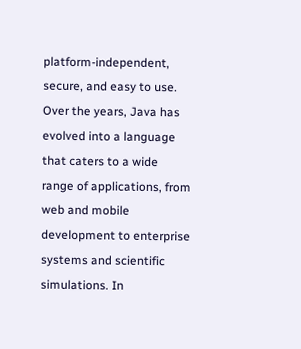platform-independent, secure, and easy to use. Over the years, Java has evolved into a language that caters to a wide range of applications, from web and mobile development to enterprise systems and scientific simulations. In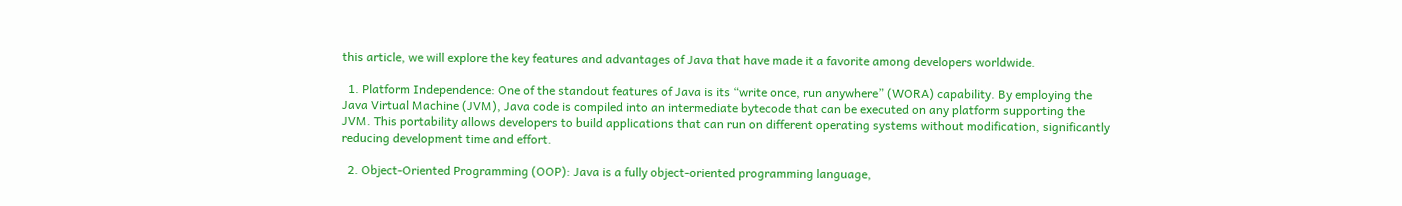this article, we will explore the key features and advantages of Java that have made it a favorite among developers worldwide.

  1. Platform Independence: One of the standout features of Java is its “write once, run anywhere” (WORA) capability. By employing the Java Virtual Machine (JVM), Java code is compiled into an intermediate bytecode that can be executed on any platform supporting the JVM. This portability allows developers to build applications that can run on different operating systems without modification, significantly reducing development time and effort.

  2. Object-Oriented Programming (OOP): Java is a fully object-oriented programming language,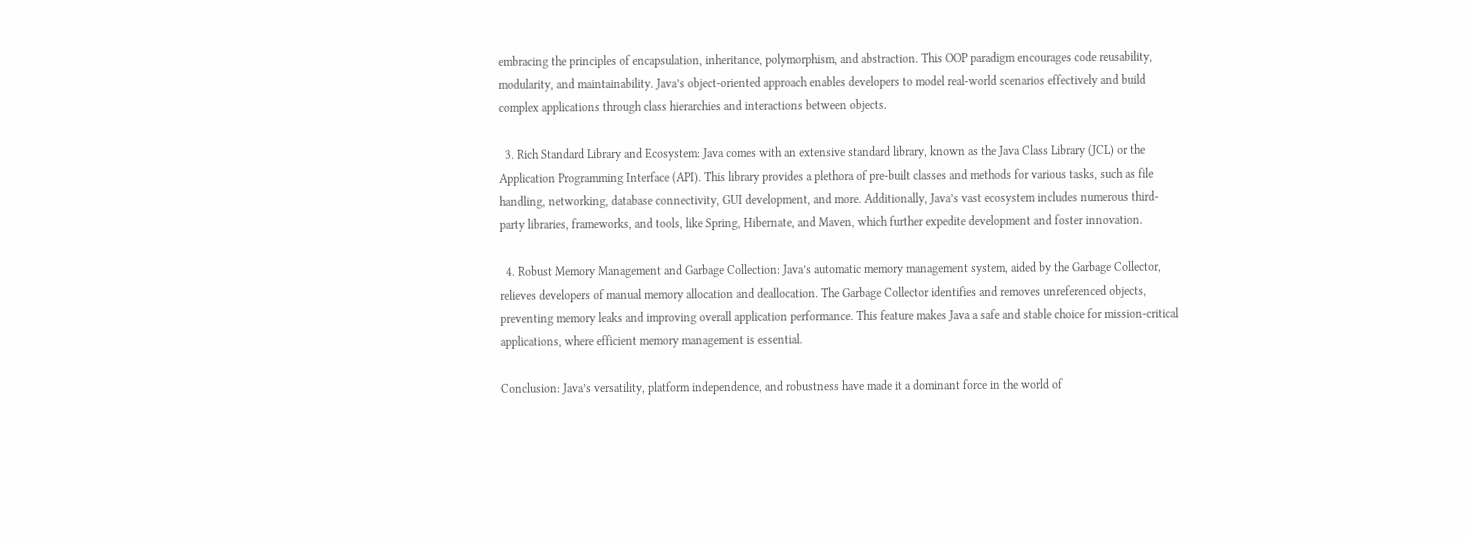embracing the principles of encapsulation, inheritance, polymorphism, and abstraction. This OOP paradigm encourages code reusability, modularity, and maintainability. Java’s object-oriented approach enables developers to model real-world scenarios effectively and build complex applications through class hierarchies and interactions between objects.

  3. Rich Standard Library and Ecosystem: Java comes with an extensive standard library, known as the Java Class Library (JCL) or the Application Programming Interface (API). This library provides a plethora of pre-built classes and methods for various tasks, such as file handling, networking, database connectivity, GUI development, and more. Additionally, Java’s vast ecosystem includes numerous third-party libraries, frameworks, and tools, like Spring, Hibernate, and Maven, which further expedite development and foster innovation.

  4. Robust Memory Management and Garbage Collection: Java’s automatic memory management system, aided by the Garbage Collector, relieves developers of manual memory allocation and deallocation. The Garbage Collector identifies and removes unreferenced objects, preventing memory leaks and improving overall application performance. This feature makes Java a safe and stable choice for mission-critical applications, where efficient memory management is essential.

Conclusion: Java’s versatility, platform independence, and robustness have made it a dominant force in the world of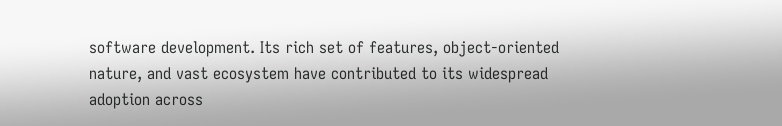software development. Its rich set of features, object-oriented nature, and vast ecosystem have contributed to its widespread adoption across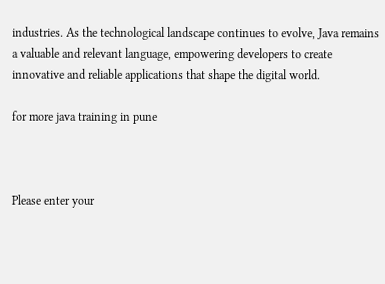industries. As the technological landscape continues to evolve, Java remains a valuable and relevant language, empowering developers to create innovative and reliable applications that shape the digital world.

for more java training in pune



Please enter your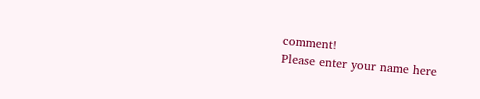comment!
Please enter your name here